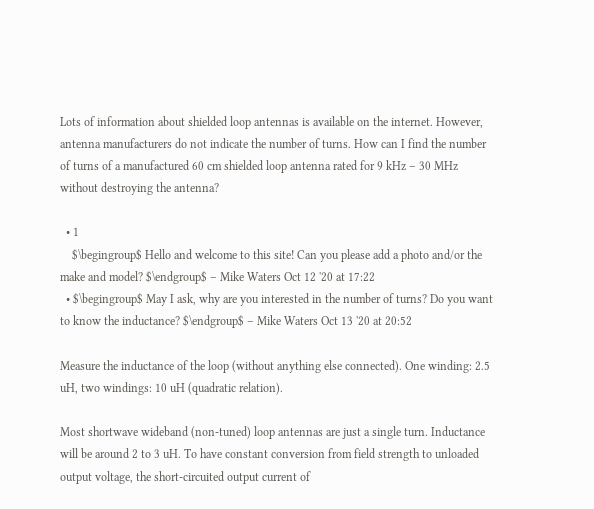Lots of information about shielded loop antennas is available on the internet. However, antenna manufacturers do not indicate the number of turns. How can I find the number of turns of a manufactured 60 cm shielded loop antenna rated for 9 kHz – 30 MHz without destroying the antenna?

  • 1
    $\begingroup$ Hello and welcome to this site! Can you please add a photo and/or the make and model? $\endgroup$ – Mike Waters Oct 12 '20 at 17:22
  • $\begingroup$ May I ask, why are you interested in the number of turns? Do you want to know the inductance? $\endgroup$ – Mike Waters Oct 13 '20 at 20:52

Measure the inductance of the loop (without anything else connected). One winding: 2.5 uH, two windings: 10 uH (quadratic relation).

Most shortwave wideband (non-tuned) loop antennas are just a single turn. Inductance will be around 2 to 3 uH. To have constant conversion from field strength to unloaded output voltage, the short-circuited output current of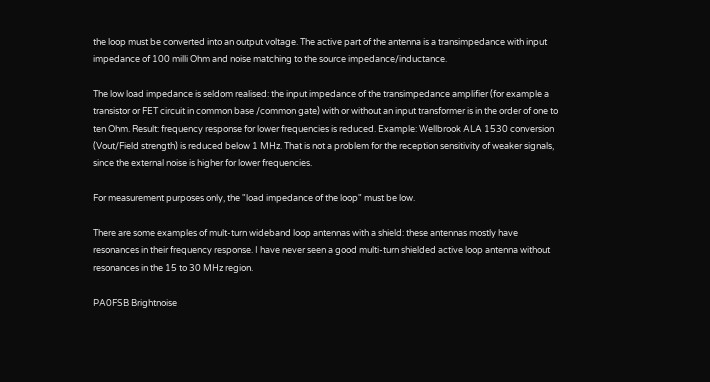the loop must be converted into an output voltage. The active part of the antenna is a transimpedance with input impedance of 100 milli Ohm and noise matching to the source impedance/inductance.

The low load impedance is seldom realised: the input impedance of the transimpedance amplifier (for example a transistor or FET circuit in common base /common gate) with or without an input transformer is in the order of one to ten Ohm. Result: frequency response for lower frequencies is reduced. Example: Wellbrook ALA 1530 conversion (Vout/Field strength) is reduced below 1 MHz. That is not a problem for the reception sensitivity of weaker signals, since the external noise is higher for lower frequencies.

For measurement purposes only, the "load impedance of the loop" must be low.

There are some examples of mult-turn wideband loop antennas with a shield: these antennas mostly have resonances in their frequency response. I have never seen a good multi-turn shielded active loop antenna without resonances in the 15 to 30 MHz region.

PA0FSB Brightnoise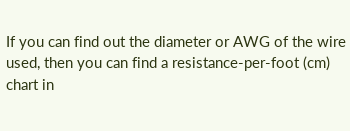If you can find out the diameter or AWG of the wire used, then you can find a resistance-per-foot (cm) chart in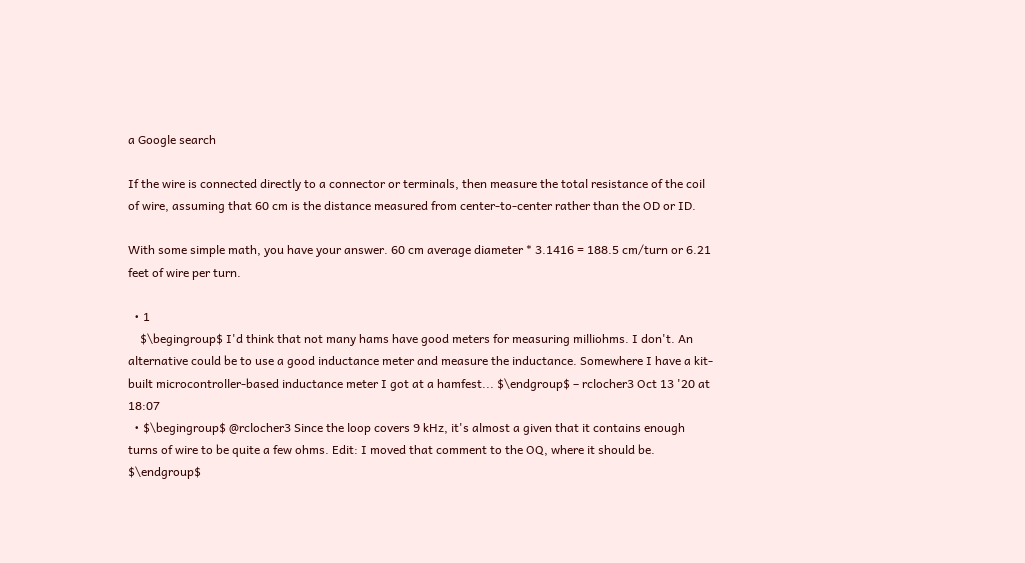a Google search

If the wire is connected directly to a connector or terminals, then measure the total resistance of the coil of wire, assuming that 60 cm is the distance measured from center-to-center rather than the OD or ID.

With some simple math, you have your answer. 60 cm average diameter * 3.1416 = 188.5 cm/turn or 6.21 feet of wire per turn.

  • 1
    $\begingroup$ I'd think that not many hams have good meters for measuring milliohms. I don't. An alternative could be to use a good inductance meter and measure the inductance. Somewhere I have a kit-built microcontroller-based inductance meter I got at a hamfest... $\endgroup$ – rclocher3 Oct 13 '20 at 18:07
  • $\begingroup$ @rclocher3 Since the loop covers 9 kHz, it's almost a given that it contains enough turns of wire to be quite a few ohms. Edit: I moved that comment to the OQ, where it should be. $\endgroup$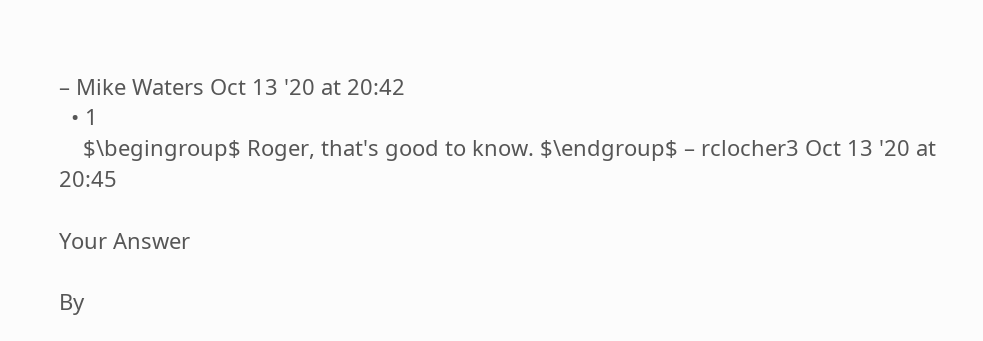– Mike Waters Oct 13 '20 at 20:42
  • 1
    $\begingroup$ Roger, that's good to know. $\endgroup$ – rclocher3 Oct 13 '20 at 20:45

Your Answer

By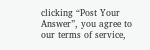clicking “Post Your Answer”, you agree to our terms of service,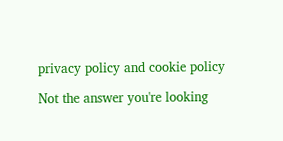privacy policy and cookie policy

Not the answer you're looking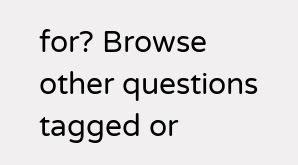for? Browse other questions tagged or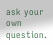ask your own question.